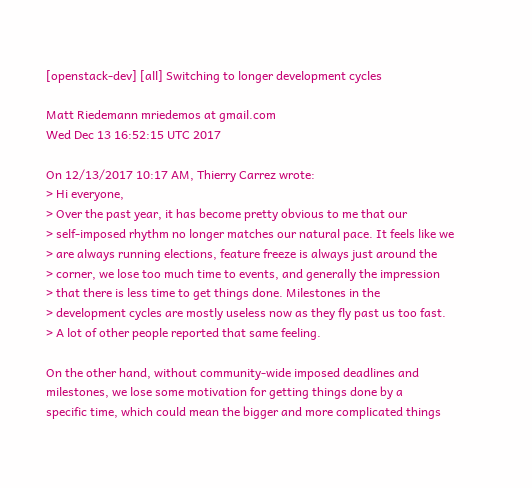[openstack-dev] [all] Switching to longer development cycles

Matt Riedemann mriedemos at gmail.com
Wed Dec 13 16:52:15 UTC 2017

On 12/13/2017 10:17 AM, Thierry Carrez wrote:
> Hi everyone,
> Over the past year, it has become pretty obvious to me that our
> self-imposed rhythm no longer matches our natural pace. It feels like we
> are always running elections, feature freeze is always just around the
> corner, we lose too much time to events, and generally the impression
> that there is less time to get things done. Milestones in the
> development cycles are mostly useless now as they fly past us too fast.
> A lot of other people reported that same feeling.

On the other hand, without community-wide imposed deadlines and
milestones, we lose some motivation for getting things done by a
specific time, which could mean the bigger and more complicated things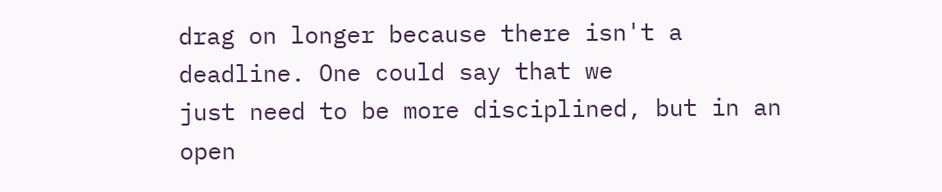drag on longer because there isn't a deadline. One could say that we
just need to be more disciplined, but in an open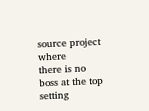source project where
there is no boss at the top setting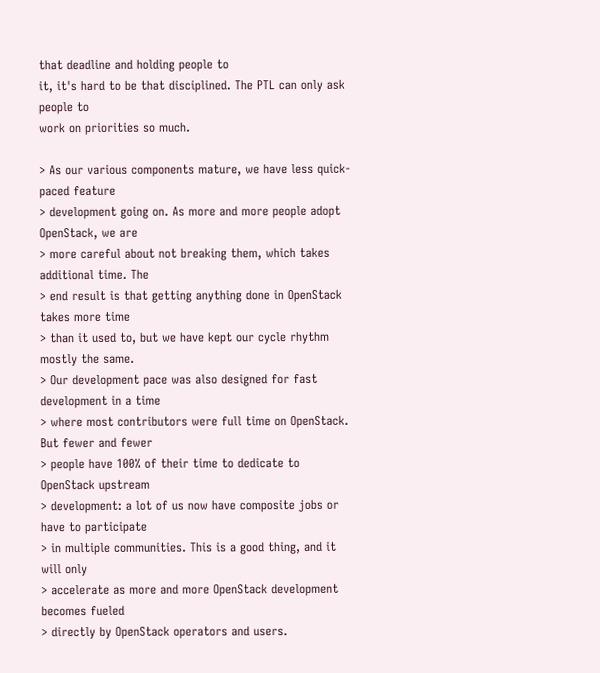that deadline and holding people to
it, it's hard to be that disciplined. The PTL can only ask people to
work on priorities so much.

> As our various components mature, we have less quick-paced feature
> development going on. As more and more people adopt OpenStack, we are
> more careful about not breaking them, which takes additional time. The
> end result is that getting anything done in OpenStack takes more time
> than it used to, but we have kept our cycle rhythm mostly the same.
> Our development pace was also designed for fast development in a time
> where most contributors were full time on OpenStack. But fewer and fewer
> people have 100% of their time to dedicate to OpenStack upstream
> development: a lot of us now have composite jobs or have to participate
> in multiple communities. This is a good thing, and it will only
> accelerate as more and more OpenStack development becomes fueled
> directly by OpenStack operators and users.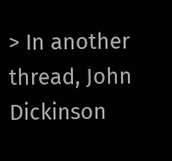> In another thread, John Dickinson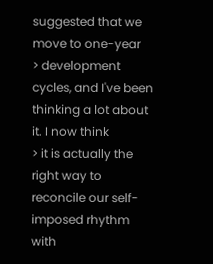suggested that we move to one-year
> development cycles, and I've been thinking a lot about it. I now think
> it is actually the right way to reconcile our self-imposed rhythm with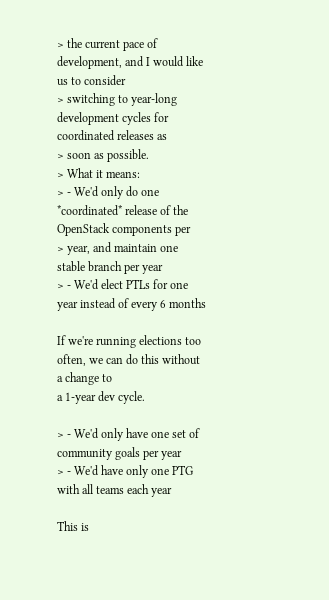> the current pace of development, and I would like us to consider
> switching to year-long development cycles for coordinated releases as
> soon as possible.
> What it means:
> - We'd only do one *coordinated* release of the OpenStack components per
> year, and maintain one stable branch per year
> - We'd elect PTLs for one year instead of every 6 months

If we're running elections too often, we can do this without a change to
a 1-year dev cycle.

> - We'd only have one set of community goals per year
> - We'd have only one PTG with all teams each year

This is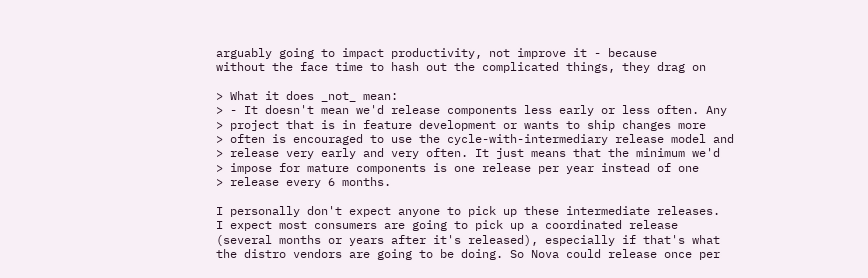arguably going to impact productivity, not improve it - because
without the face time to hash out the complicated things, they drag on

> What it does _not_ mean:
> - It doesn't mean we'd release components less early or less often. Any
> project that is in feature development or wants to ship changes more
> often is encouraged to use the cycle-with-intermediary release model and
> release very early and very often. It just means that the minimum we'd
> impose for mature components is one release per year instead of one
> release every 6 months.

I personally don't expect anyone to pick up these intermediate releases.
I expect most consumers are going to pick up a coordinated release
(several months or years after it's released), especially if that's what
the distro vendors are going to be doing. So Nova could release once per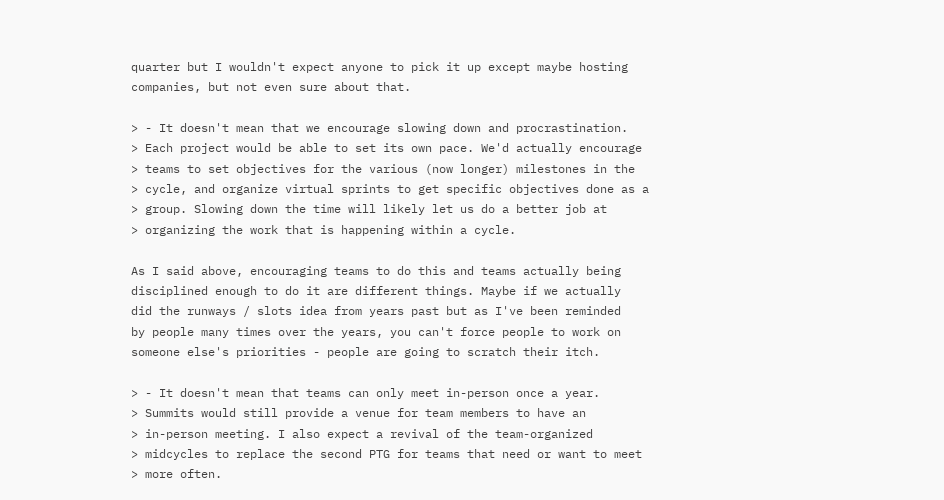quarter but I wouldn't expect anyone to pick it up except maybe hosting
companies, but not even sure about that.

> - It doesn't mean that we encourage slowing down and procrastination.
> Each project would be able to set its own pace. We'd actually encourage
> teams to set objectives for the various (now longer) milestones in the
> cycle, and organize virtual sprints to get specific objectives done as a
> group. Slowing down the time will likely let us do a better job at
> organizing the work that is happening within a cycle.

As I said above, encouraging teams to do this and teams actually being
disciplined enough to do it are different things. Maybe if we actually
did the runways / slots idea from years past but as I've been reminded
by people many times over the years, you can't force people to work on
someone else's priorities - people are going to scratch their itch.

> - It doesn't mean that teams can only meet in-person once a year.
> Summits would still provide a venue for team members to have an
> in-person meeting. I also expect a revival of the team-organized
> midcycles to replace the second PTG for teams that need or want to meet
> more often.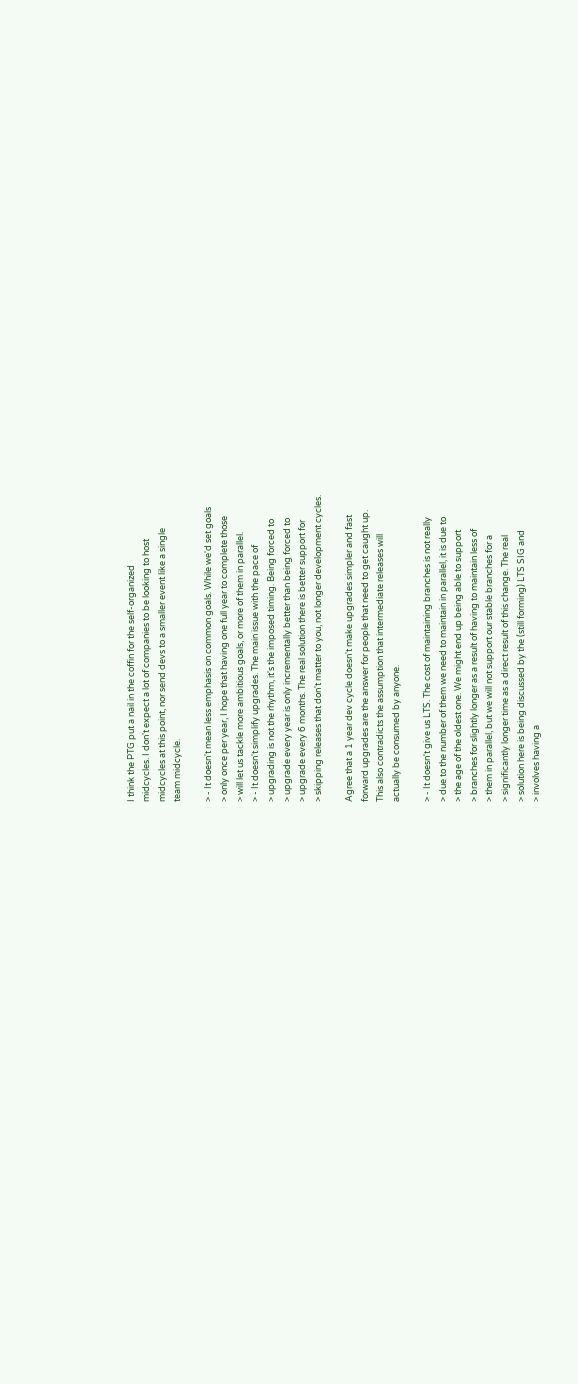I think the PTG put a nail in the coffin for the self-organized
midcycles. I don't expect a lot of companies to be looking to host
midcycles at this point, nor send devs to a smaller event like a single
team midcycle.

> - It doesn't mean less emphasis on common goals. While we'd set goals
> only once per year, I hope that having one full year to complete those
> will let us tackle more ambitious goals, or more of them in parallel.
> - It doesn't simplify upgrades. The main issue with the pace of
> upgrading is not the rhythm, it's the imposed timing. Being forced to
> upgrade every year is only incrementally better than being forced to
> upgrade every 6 months. The real solution there is better support for
> skipping releases that don't matter to you, not longer development cycles.

Agree that a 1 year dev cycle doesn't make upgrades simpler and fast
forward upgrades are the answer for people that need to get caught up.
This also contradicts the assumption that intermediate releases will
actually be consumed by anyone.

> - It doesn't give us LTS. The cost of maintaining branches is not really
> due to the number of them we need to maintain in parallel, it is due to
> the age of the oldest one. We might end up being able to support
> branches for slightly longer as a result of having to maintain less of
> them in parallel, but we will not support our stable branches for a
> significantly longer time as a direct result of this change. The real
> solution here is being discussed by the (still forming) LTS SIG and
> involves having a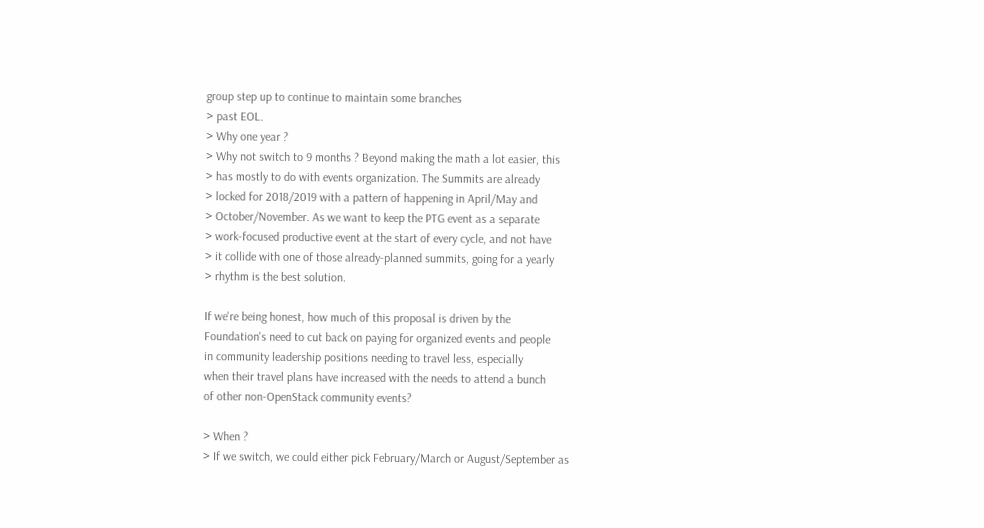group step up to continue to maintain some branches
> past EOL.
> Why one year ?
> Why not switch to 9 months ? Beyond making the math a lot easier, this
> has mostly to do with events organization. The Summits are already
> locked for 2018/2019 with a pattern of happening in April/May and
> October/November. As we want to keep the PTG event as a separate
> work-focused productive event at the start of every cycle, and not have
> it collide with one of those already-planned summits, going for a yearly
> rhythm is the best solution.

If we're being honest, how much of this proposal is driven by the
Foundation's need to cut back on paying for organized events and people
in community leadership positions needing to travel less, especially
when their travel plans have increased with the needs to attend a bunch
of other non-OpenStack community events?

> When ?
> If we switch, we could either pick February/March or August/September as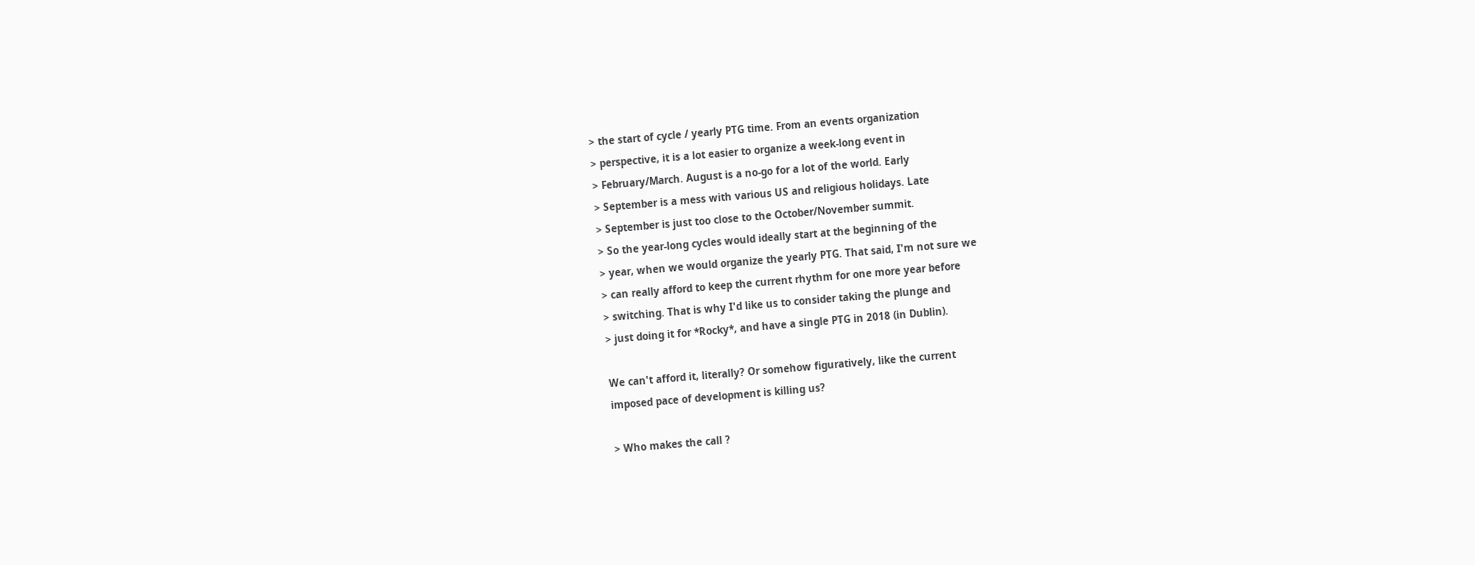> the start of cycle / yearly PTG time. From an events organization
> perspective, it is a lot easier to organize a week-long event in
> February/March. August is a no-go for a lot of the world. Early
> September is a mess with various US and religious holidays. Late
> September is just too close to the October/November summit.
> So the year-long cycles would ideally start at the beginning of the
> year, when we would organize the yearly PTG. That said, I'm not sure we
> can really afford to keep the current rhythm for one more year before
> switching. That is why I'd like us to consider taking the plunge and
> just doing it for *Rocky*, and have a single PTG in 2018 (in Dublin).

We can't afford it, literally? Or somehow figuratively, like the current
imposed pace of development is killing us?

> Who makes the call ?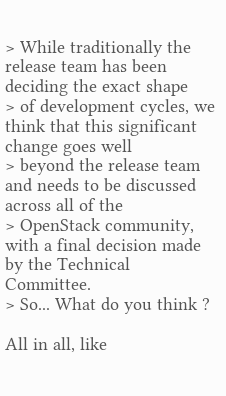> While traditionally the release team has been deciding the exact shape
> of development cycles, we think that this significant change goes well
> beyond the release team and needs to be discussed across all of the
> OpenStack community, with a final decision made by the Technical Committee.
> So... What do you think ?

All in all, like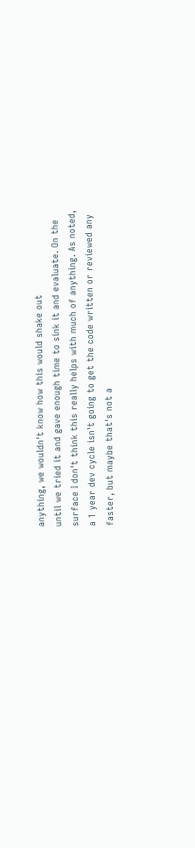anything, we wouldn't know how this would shake out
until we tried it and gave enough time to sink it and evaluate. On the
surface I don't think this really helps with much of anything. As noted,
a 1 year dev cycle isn't going to get the code written or reviewed any
faster, but maybe that's not a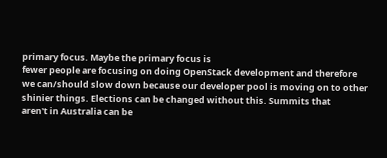primary focus. Maybe the primary focus is
fewer people are focusing on doing OpenStack development and therefore
we can/should slow down because our developer pool is moving on to other
shinier things. Elections can be changed without this. Summits that
aren't in Australia can be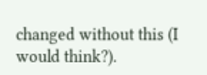changed without this (I would think?).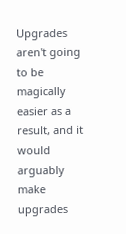Upgrades aren't going to be magically easier as a result, and it would
arguably make upgrades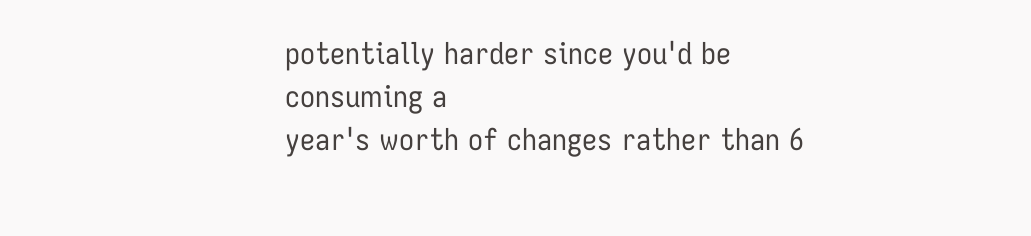potentially harder since you'd be consuming a
year's worth of changes rather than 6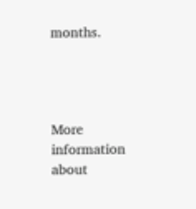months.




More information about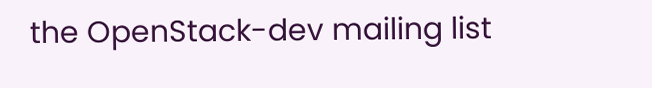the OpenStack-dev mailing list